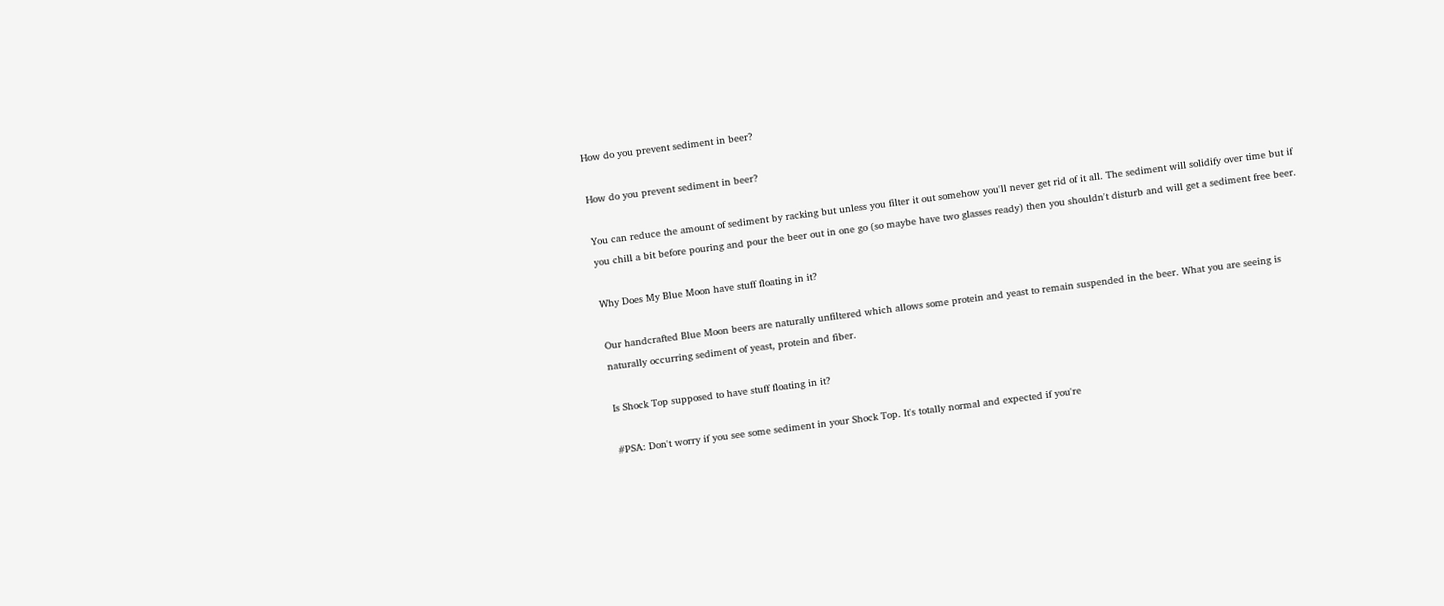How do you prevent sediment in beer?

How do you prevent sediment in beer?

You can reduce the amount of sediment by racking but unless you filter it out somehow you'll never get rid of it all. The sediment will solidify over time but if you chill a bit before pouring and pour the beer out in one go (so maybe have two glasses ready) then you shouldn't disturb and will get a sediment free beer.

Why Does My Blue Moon have stuff floating in it?

Our handcrafted Blue Moon beers are naturally unfiltered which allows some protein and yeast to remain suspended in the beer. What you are seeing is naturally occurring sediment of yeast, protein and fiber.

Is Shock Top supposed to have stuff floating in it?

#PSA: Don't worry if you see some sediment in your Shock Top. It's totally normal and expected if you're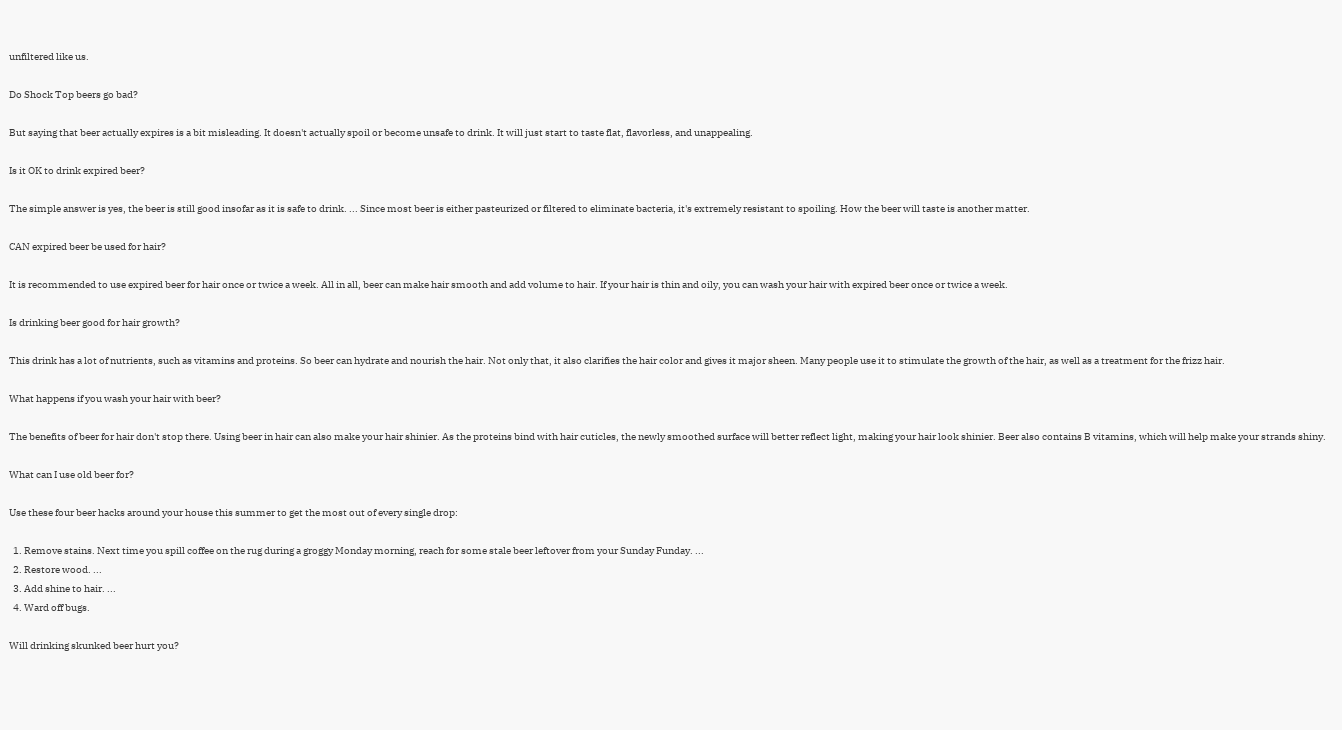unfiltered like us.

Do Shock Top beers go bad?

But saying that beer actually expires is a bit misleading. It doesn't actually spoil or become unsafe to drink. It will just start to taste flat, flavorless, and unappealing.

Is it OK to drink expired beer?

The simple answer is yes, the beer is still good insofar as it is safe to drink. ... Since most beer is either pasteurized or filtered to eliminate bacteria, it's extremely resistant to spoiling. How the beer will taste is another matter.

CAN expired beer be used for hair?

It is recommended to use expired beer for hair once or twice a week. All in all, beer can make hair smooth and add volume to hair. If your hair is thin and oily, you can wash your hair with expired beer once or twice a week.

Is drinking beer good for hair growth?

This drink has a lot of nutrients, such as vitamins and proteins. So beer can hydrate and nourish the hair. Not only that, it also clarifies the hair color and gives it major sheen. Many people use it to stimulate the growth of the hair, as well as a treatment for the frizz hair.

What happens if you wash your hair with beer?

The benefits of beer for hair don't stop there. Using beer in hair can also make your hair shinier. As the proteins bind with hair cuticles, the newly smoothed surface will better reflect light, making your hair look shinier. Beer also contains B vitamins, which will help make your strands shiny.

What can I use old beer for?

Use these four beer hacks around your house this summer to get the most out of every single drop:

  1. Remove stains. Next time you spill coffee on the rug during a groggy Monday morning, reach for some stale beer leftover from your Sunday Funday. ...
  2. Restore wood. ...
  3. Add shine to hair. ...
  4. Ward off bugs.

Will drinking skunked beer hurt you?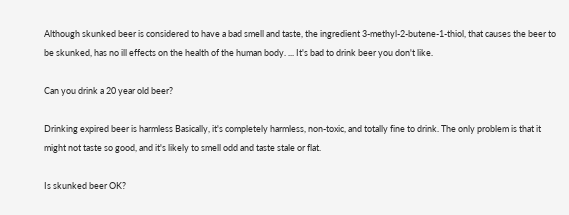Although skunked beer is considered to have a bad smell and taste, the ingredient 3-methyl-2-butene-1-thiol, that causes the beer to be skunked, has no ill effects on the health of the human body. ... It's bad to drink beer you don't like.

Can you drink a 20 year old beer?

Drinking expired beer is harmless Basically, it's completely harmless, non-toxic, and totally fine to drink. The only problem is that it might not taste so good, and it's likely to smell odd and taste stale or flat.

Is skunked beer OK?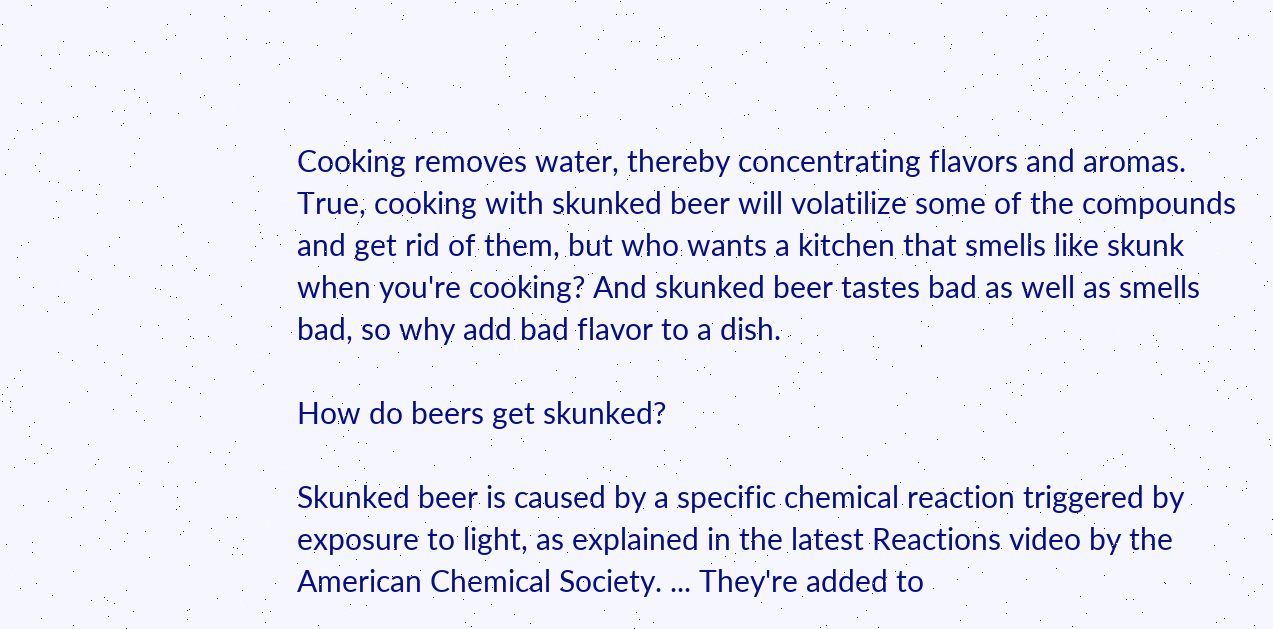Cooking removes water, thereby concentrating flavors and aromas. True, cooking with skunked beer will volatilize some of the compounds and get rid of them, but who wants a kitchen that smells like skunk when you're cooking? And skunked beer tastes bad as well as smells bad, so why add bad flavor to a dish.

How do beers get skunked?

Skunked beer is caused by a specific chemical reaction triggered by exposure to light, as explained in the latest Reactions video by the American Chemical Society. ... They're added to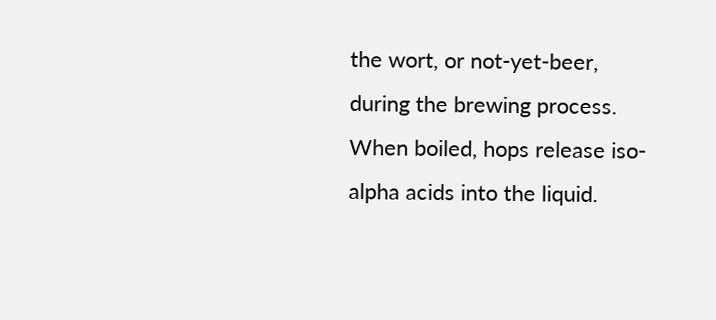the wort, or not-yet-beer, during the brewing process. When boiled, hops release iso-alpha acids into the liquid.